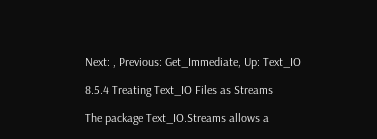Next: , Previous: Get_Immediate, Up: Text_IO

8.5.4 Treating Text_IO Files as Streams

The package Text_IO.Streams allows a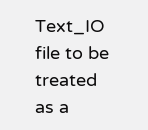Text_IO file to be treated as a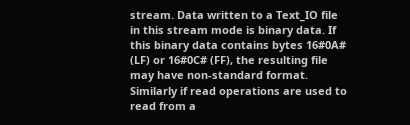stream. Data written to a Text_IO file in this stream mode is binary data. If this binary data contains bytes 16#0A# (LF) or 16#0C# (FF), the resulting file may have non-standard format. Similarly if read operations are used to read from a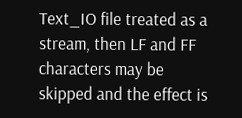Text_IO file treated as a stream, then LF and FF characters may be skipped and the effect is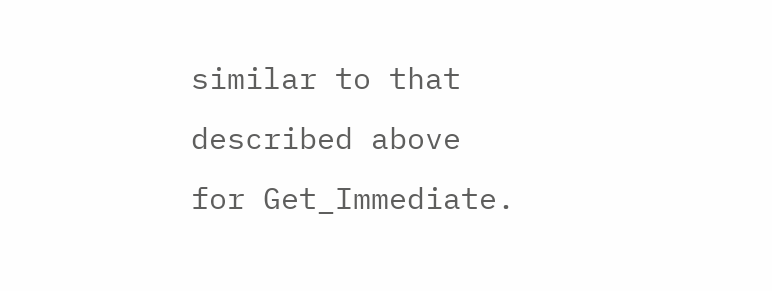similar to that described above for Get_Immediate.